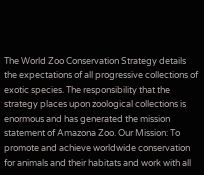The World Zoo Conservation Strategy details the expectations of all progressive collections of exotic species. The responsibility that the strategy places upon zoological collections is enormous and has generated the mission statement of Amazona Zoo. Our Mission: To promote and achieve worldwide conservation for animals and their habitats and work with all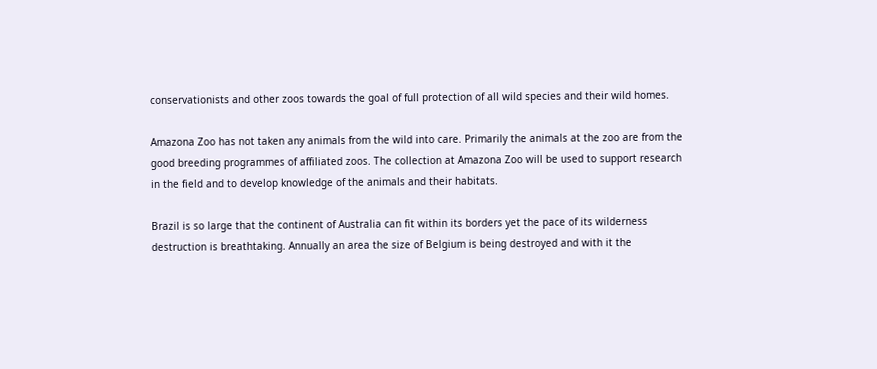conservationists and other zoos towards the goal of full protection of all wild species and their wild homes.

Amazona Zoo has not taken any animals from the wild into care. Primarily the animals at the zoo are from the good breeding programmes of affiliated zoos. The collection at Amazona Zoo will be used to support research in the field and to develop knowledge of the animals and their habitats.

Brazil is so large that the continent of Australia can fit within its borders yet the pace of its wilderness destruction is breathtaking. Annually an area the size of Belgium is being destroyed and with it the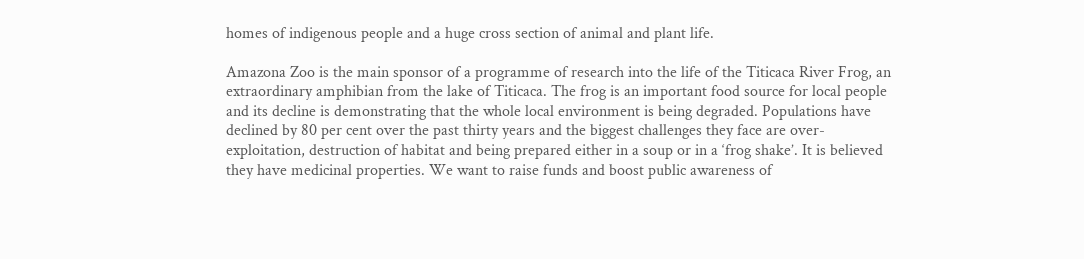homes of indigenous people and a huge cross section of animal and plant life.

Amazona Zoo is the main sponsor of a programme of research into the life of the Titicaca River Frog, an extraordinary amphibian from the lake of Titicaca. The frog is an important food source for local people and its decline is demonstrating that the whole local environment is being degraded. Populations have declined by 80 per cent over the past thirty years and the biggest challenges they face are over-exploitation, destruction of habitat and being prepared either in a soup or in a ‘frog shake’. It is believed they have medicinal properties. We want to raise funds and boost public awareness of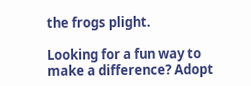the frogs plight.

Looking for a fun way to make a difference? Adopt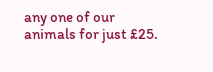any one of our animals for just £25.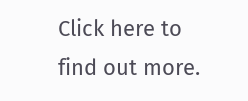Click here to find out more.